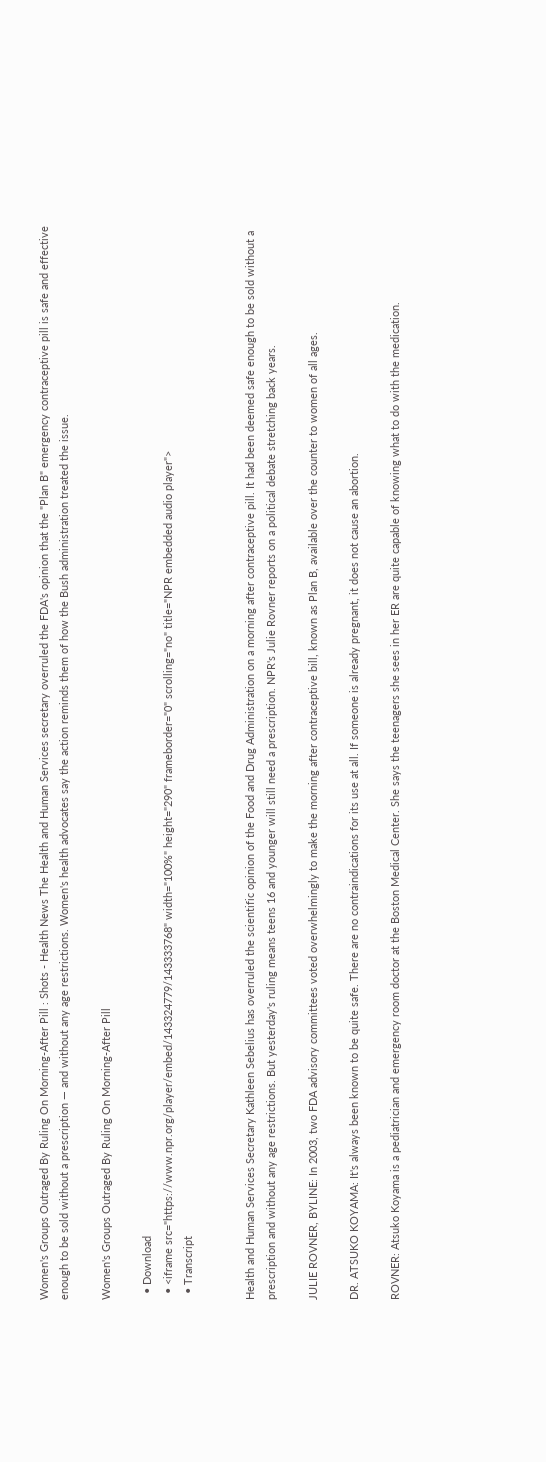Women's Groups Outraged By Ruling On Morning-After Pill : Shots - Health News The Health and Human Services secretary overruled the FDA's opinion that the "Plan B" emergency contraceptive pill is safe and effective enough to be sold without a prescription — and without any age restrictions. Women's health advocates say the action reminds them of how the Bush administration treated the issue.

Women's Groups Outraged By Ruling On Morning-After Pill

  • Download
  • <iframe src="https://www.npr.org/player/embed/143324779/143333768" width="100%" height="290" frameborder="0" scrolling="no" title="NPR embedded audio player">
  • Transcript


Health and Human Services Secretary Kathleen Sebelius has overruled the scientific opinion of the Food and Drug Administration on a morning after contraceptive pill. It had been deemed safe enough to be sold without a prescription and without any age restrictions. But yesterday's ruling means teens 16 and younger will still need a prescription. NPR's Julie Rovner reports on a political debate stretching back years.

JULIE ROVNER, BYLINE: In 2003, two FDA advisory committees voted overwhelmingly to make the morning after contraceptive bill, known as Plan B, available over the counter to women of all ages.

DR. ATSUKO KOYAMA: It's always been known to be quite safe. There are no contraindications for its use at all. If someone is already pregnant, it does not cause an abortion.

ROVNER: Atsuko Koyama is a pediatrician and emergency room doctor at the Boston Medical Center. She says the teenagers she sees in her ER are quite capable of knowing what to do with the medication.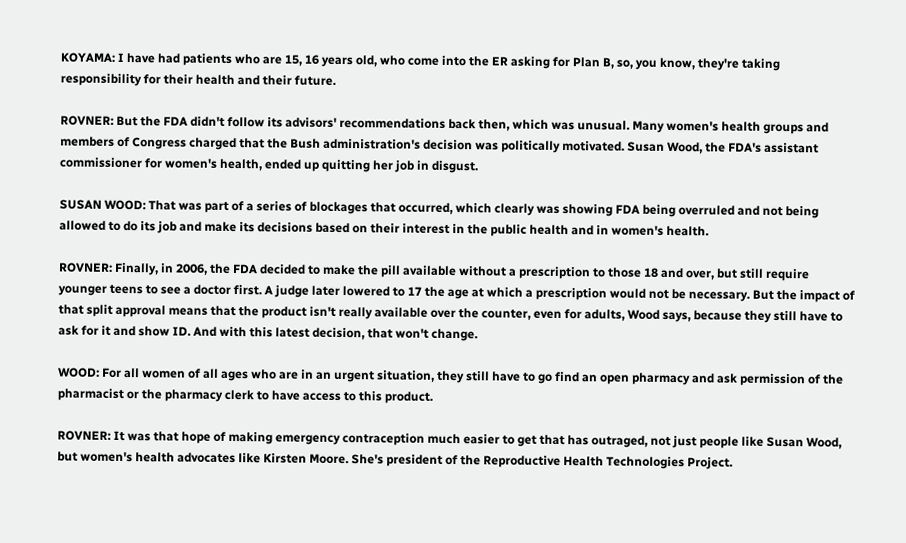KOYAMA: I have had patients who are 15, 16 years old, who come into the ER asking for Plan B, so, you know, they're taking responsibility for their health and their future.

ROVNER: But the FDA didn't follow its advisors' recommendations back then, which was unusual. Many women's health groups and members of Congress charged that the Bush administration's decision was politically motivated. Susan Wood, the FDA's assistant commissioner for women's health, ended up quitting her job in disgust.

SUSAN WOOD: That was part of a series of blockages that occurred, which clearly was showing FDA being overruled and not being allowed to do its job and make its decisions based on their interest in the public health and in women's health.

ROVNER: Finally, in 2006, the FDA decided to make the pill available without a prescription to those 18 and over, but still require younger teens to see a doctor first. A judge later lowered to 17 the age at which a prescription would not be necessary. But the impact of that split approval means that the product isn't really available over the counter, even for adults, Wood says, because they still have to ask for it and show ID. And with this latest decision, that won't change.

WOOD: For all women of all ages who are in an urgent situation, they still have to go find an open pharmacy and ask permission of the pharmacist or the pharmacy clerk to have access to this product.

ROVNER: It was that hope of making emergency contraception much easier to get that has outraged, not just people like Susan Wood, but women's health advocates like Kirsten Moore. She's president of the Reproductive Health Technologies Project.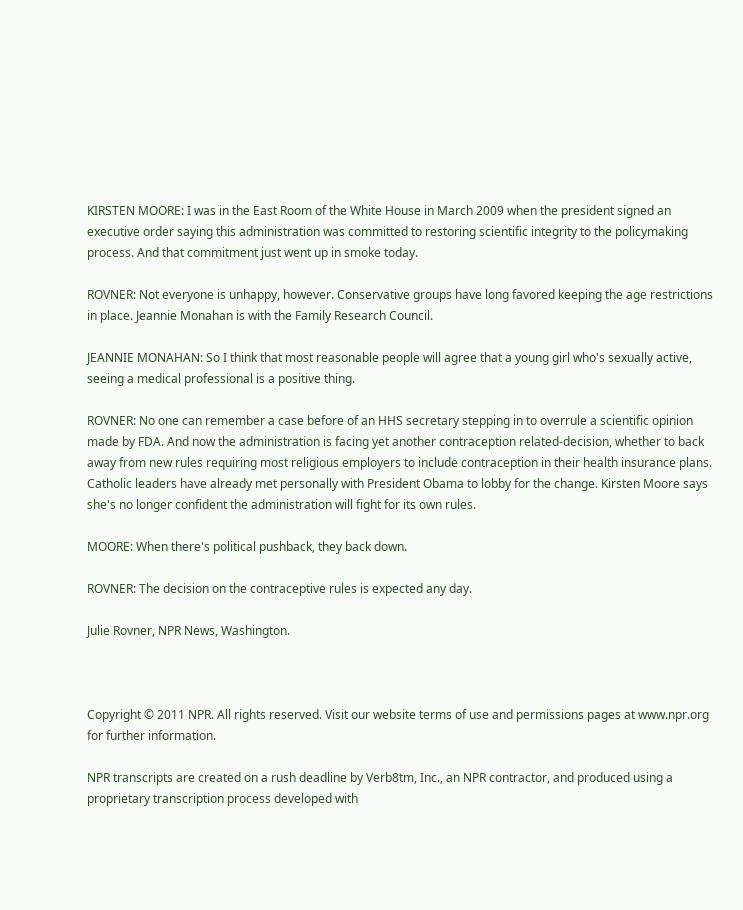KIRSTEN MOORE: I was in the East Room of the White House in March 2009 when the president signed an executive order saying this administration was committed to restoring scientific integrity to the policymaking process. And that commitment just went up in smoke today.

ROVNER: Not everyone is unhappy, however. Conservative groups have long favored keeping the age restrictions in place. Jeannie Monahan is with the Family Research Council.

JEANNIE MONAHAN: So I think that most reasonable people will agree that a young girl who's sexually active, seeing a medical professional is a positive thing.

ROVNER: No one can remember a case before of an HHS secretary stepping in to overrule a scientific opinion made by FDA. And now the administration is facing yet another contraception related-decision, whether to back away from new rules requiring most religious employers to include contraception in their health insurance plans. Catholic leaders have already met personally with President Obama to lobby for the change. Kirsten Moore says she's no longer confident the administration will fight for its own rules.

MOORE: When there's political pushback, they back down.

ROVNER: The decision on the contraceptive rules is expected any day.

Julie Rovner, NPR News, Washington.



Copyright © 2011 NPR. All rights reserved. Visit our website terms of use and permissions pages at www.npr.org for further information.

NPR transcripts are created on a rush deadline by Verb8tm, Inc., an NPR contractor, and produced using a proprietary transcription process developed with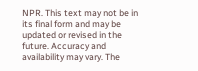NPR. This text may not be in its final form and may be updated or revised in the future. Accuracy and availability may vary. The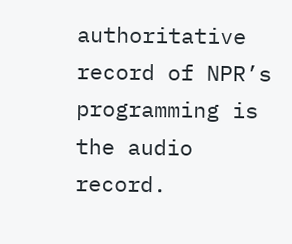authoritative record of NPR’s programming is the audio record.